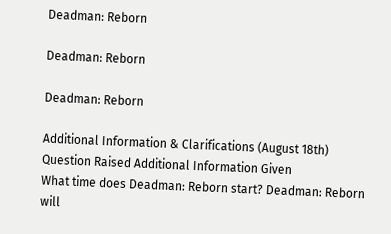Deadman: Reborn

Deadman: Reborn

Deadman: Reborn

Additional Information & Clarifications (August 18th)
Question Raised Additional Information Given
What time does Deadman: Reborn start? Deadman: Reborn will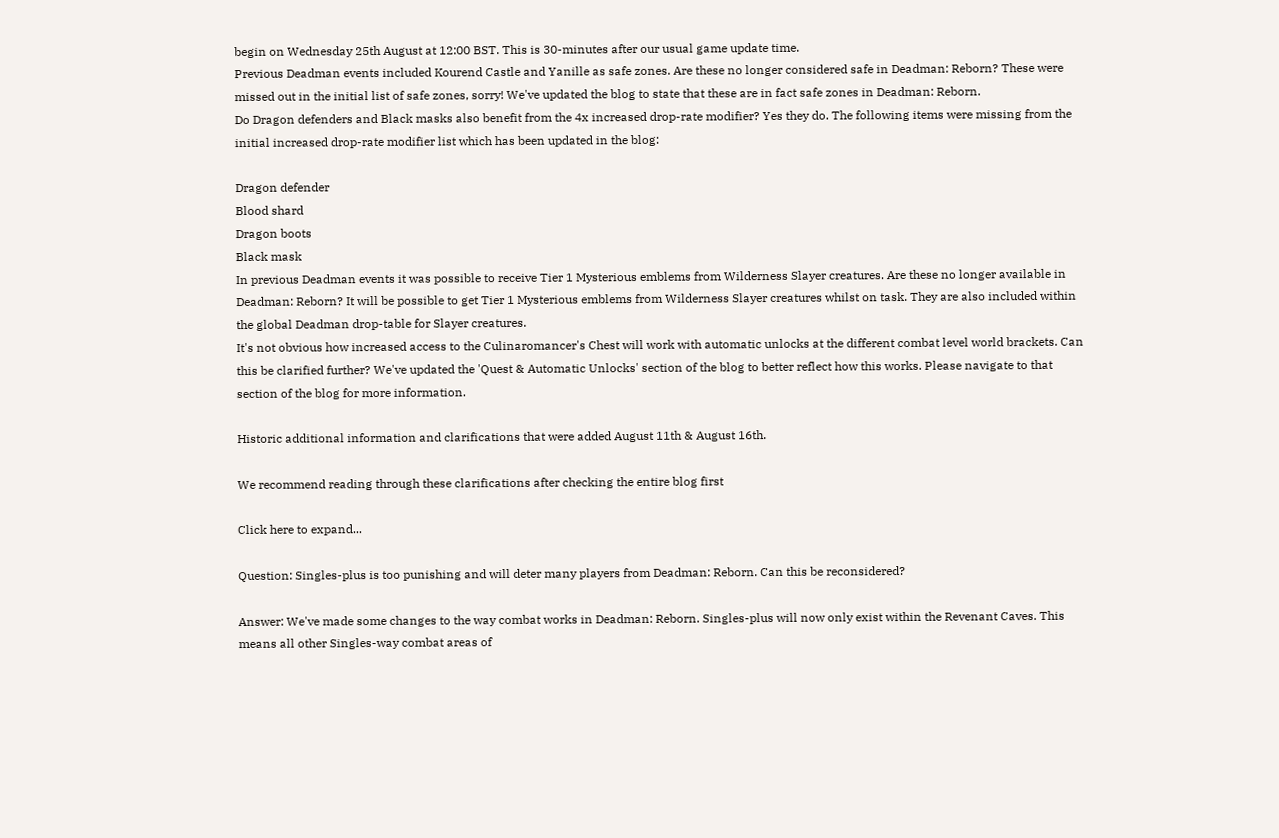begin on Wednesday 25th August at 12:00 BST. This is 30-minutes after our usual game update time.
Previous Deadman events included Kourend Castle and Yanille as safe zones. Are these no longer considered safe in Deadman: Reborn? These were missed out in the initial list of safe zones, sorry! We've updated the blog to state that these are in fact safe zones in Deadman: Reborn.
Do Dragon defenders and Black masks also benefit from the 4x increased drop-rate modifier? Yes they do. The following items were missing from the initial increased drop-rate modifier list which has been updated in the blog:

Dragon defender
Blood shard
Dragon boots
Black mask
In previous Deadman events it was possible to receive Tier 1 Mysterious emblems from Wilderness Slayer creatures. Are these no longer available in Deadman: Reborn? It will be possible to get Tier 1 Mysterious emblems from Wilderness Slayer creatures whilst on task. They are also included within the global Deadman drop-table for Slayer creatures.
It's not obvious how increased access to the Culinaromancer's Chest will work with automatic unlocks at the different combat level world brackets. Can this be clarified further? We've updated the 'Quest & Automatic Unlocks' section of the blog to better reflect how this works. Please navigate to that section of the blog for more information.

Historic additional information and clarifications that were added August 11th & August 16th.

We recommend reading through these clarifications after checking the entire blog first

Click here to expand...

Question: Singles-plus is too punishing and will deter many players from Deadman: Reborn. Can this be reconsidered?

Answer: We've made some changes to the way combat works in Deadman: Reborn. Singles-plus will now only exist within the Revenant Caves. This means all other Singles-way combat areas of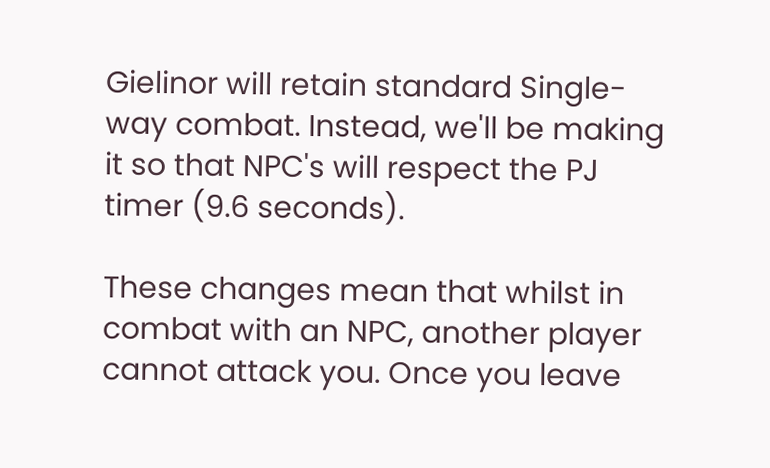Gielinor will retain standard Single-way combat. Instead, we'll be making it so that NPC's will respect the PJ timer (9.6 seconds).

These changes mean that whilst in combat with an NPC, another player cannot attack you. Once you leave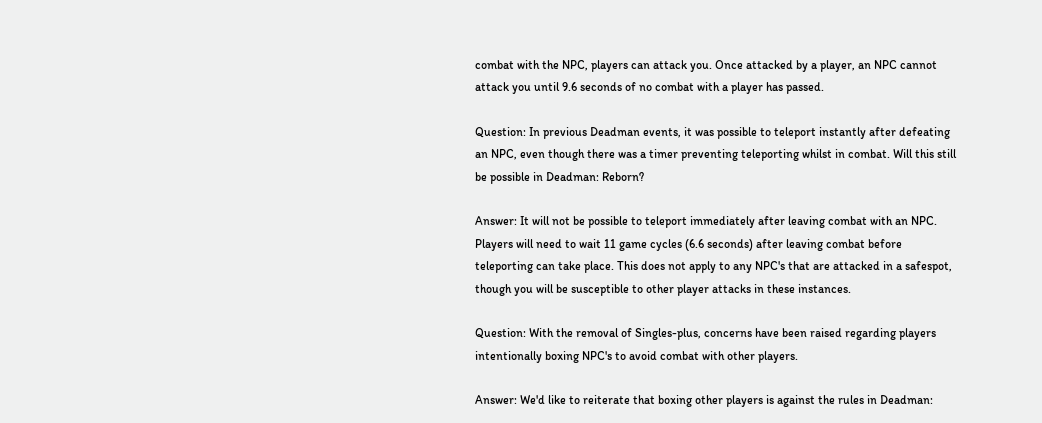combat with the NPC, players can attack you. Once attacked by a player, an NPC cannot attack you until 9.6 seconds of no combat with a player has passed.

Question: In previous Deadman events, it was possible to teleport instantly after defeating an NPC, even though there was a timer preventing teleporting whilst in combat. Will this still be possible in Deadman: Reborn?

Answer: It will not be possible to teleport immediately after leaving combat with an NPC. Players will need to wait 11 game cycles (6.6 seconds) after leaving combat before teleporting can take place. This does not apply to any NPC's that are attacked in a safespot, though you will be susceptible to other player attacks in these instances.

Question: With the removal of Singles-plus, concerns have been raised regarding players intentionally boxing NPC's to avoid combat with other players.

Answer: We'd like to reiterate that boxing other players is against the rules in Deadman: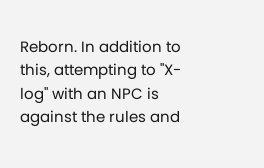Reborn. In addition to this, attempting to "X-log" with an NPC is against the rules and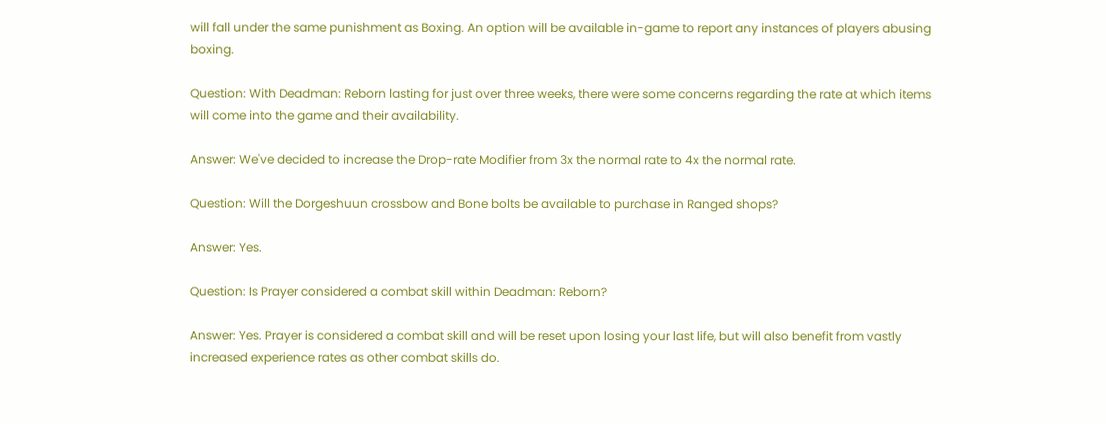will fall under the same punishment as Boxing. An option will be available in-game to report any instances of players abusing boxing.

Question: With Deadman: Reborn lasting for just over three weeks, there were some concerns regarding the rate at which items will come into the game and their availability.

Answer: We've decided to increase the Drop-rate Modifier from 3x the normal rate to 4x the normal rate.

Question: Will the Dorgeshuun crossbow and Bone bolts be available to purchase in Ranged shops?

Answer: Yes.

Question: Is Prayer considered a combat skill within Deadman: Reborn?

Answer: Yes. Prayer is considered a combat skill and will be reset upon losing your last life, but will also benefit from vastly increased experience rates as other combat skills do.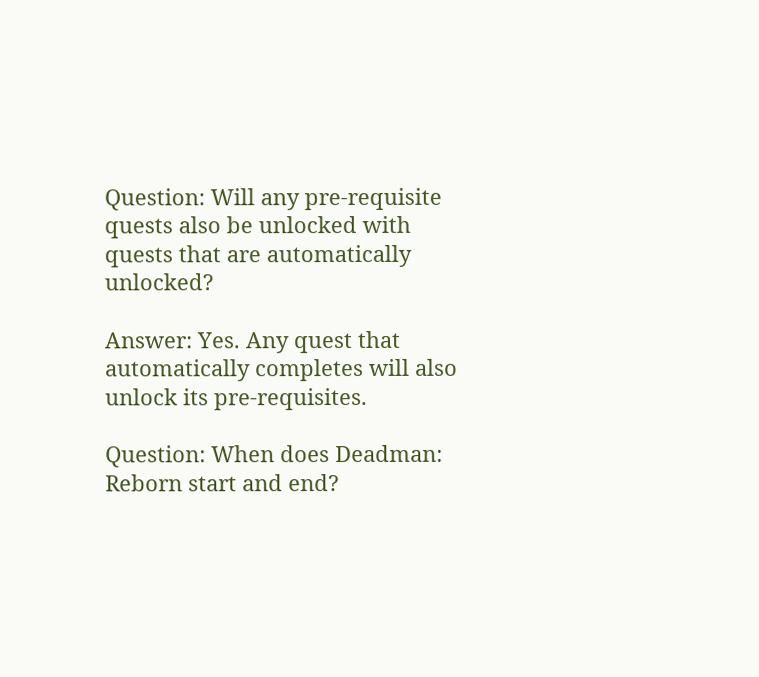Question: Will any pre-requisite quests also be unlocked with quests that are automatically unlocked?

Answer: Yes. Any quest that automatically completes will also unlock its pre-requisites.

Question: When does Deadman: Reborn start and end?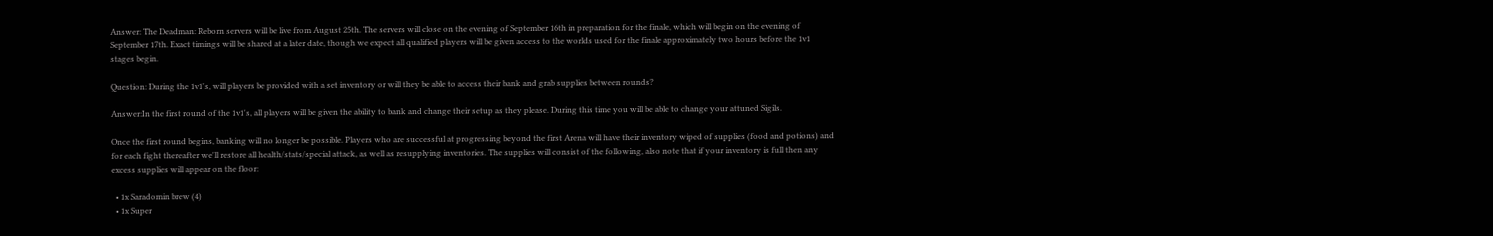Answer: The Deadman: Reborn servers will be live from August 25th. The servers will close on the evening of September 16th in preparation for the finale, which will begin on the evening of September 17th. Exact timings will be shared at a later date, though we expect all qualified players will be given access to the worlds used for the finale approximately two hours before the 1v1 stages begin.

Question: During the 1v1's, will players be provided with a set inventory or will they be able to access their bank and grab supplies between rounds?

Answer:In the first round of the 1v1's, all players will be given the ability to bank and change their setup as they please. During this time you will be able to change your attuned Sigils.

Once the first round begins, banking will no longer be possible. Players who are successful at progressing beyond the first Arena will have their inventory wiped of supplies (food and potions) and for each fight thereafter we'll restore all health/stats/special attack, as well as resupplying inventories. The supplies will consist of the following, also note that if your inventory is full then any excess supplies will appear on the floor:

  • 1x Saradomin brew (4)
  • 1x Super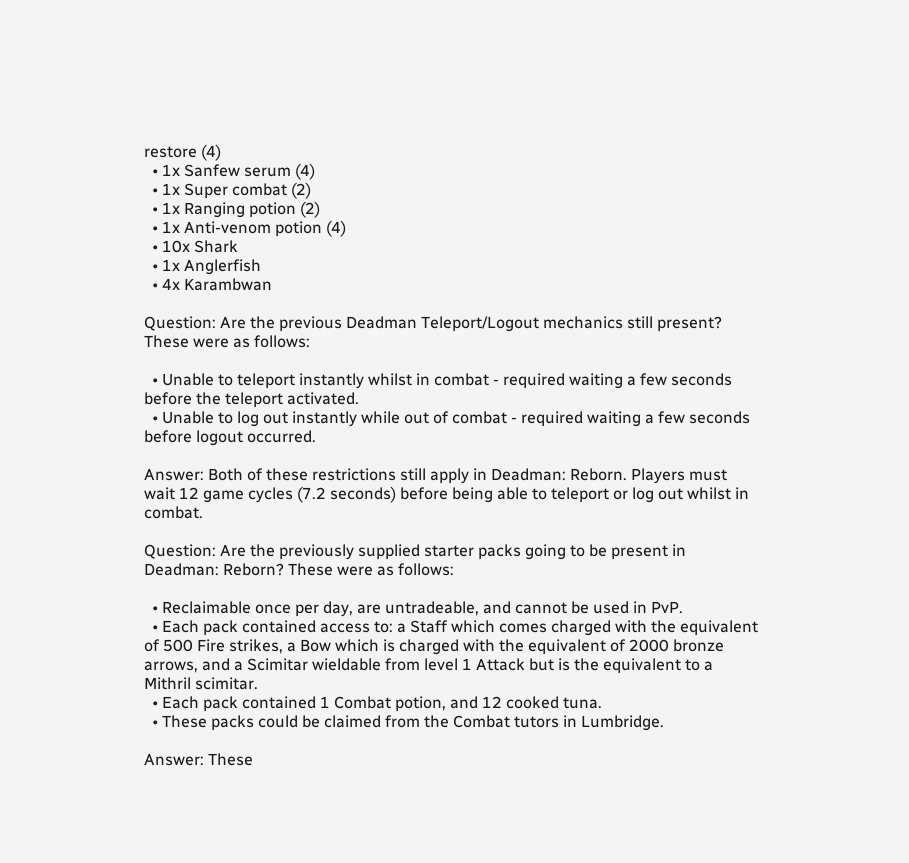restore (4)
  • 1x Sanfew serum (4)
  • 1x Super combat (2)
  • 1x Ranging potion (2)
  • 1x Anti-venom potion (4)
  • 10x Shark
  • 1x Anglerfish
  • 4x Karambwan

Question: Are the previous Deadman Teleport/Logout mechanics still present? These were as follows:

  • Unable to teleport instantly whilst in combat - required waiting a few seconds before the teleport activated.
  • Unable to log out instantly while out of combat - required waiting a few seconds before logout occurred.

Answer: Both of these restrictions still apply in Deadman: Reborn. Players must wait 12 game cycles (7.2 seconds) before being able to teleport or log out whilst in combat.

Question: Are the previously supplied starter packs going to be present in Deadman: Reborn? These were as follows:

  • Reclaimable once per day, are untradeable, and cannot be used in PvP.
  • Each pack contained access to: a Staff which comes charged with the equivalent of 500 Fire strikes, a Bow which is charged with the equivalent of 2000 bronze arrows, and a Scimitar wieldable from level 1 Attack but is the equivalent to a Mithril scimitar.
  • Each pack contained 1 Combat potion, and 12 cooked tuna.
  • These packs could be claimed from the Combat tutors in Lumbridge.

Answer: These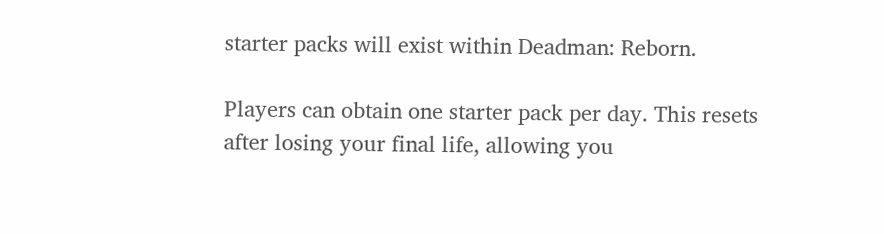starter packs will exist within Deadman: Reborn.

Players can obtain one starter pack per day. This resets after losing your final life, allowing you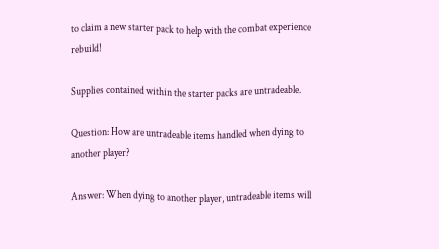to claim a new starter pack to help with the combat experience rebuild!

Supplies contained within the starter packs are untradeable.

Question: How are untradeable items handled when dying to another player?

Answer: When dying to another player, untradeable items will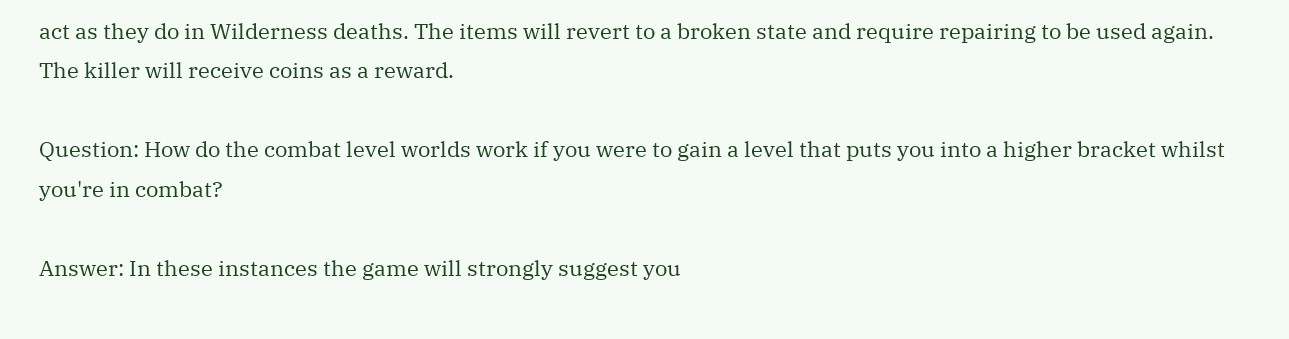act as they do in Wilderness deaths. The items will revert to a broken state and require repairing to be used again. The killer will receive coins as a reward.

Question: How do the combat level worlds work if you were to gain a level that puts you into a higher bracket whilst you're in combat?

Answer: In these instances the game will strongly suggest you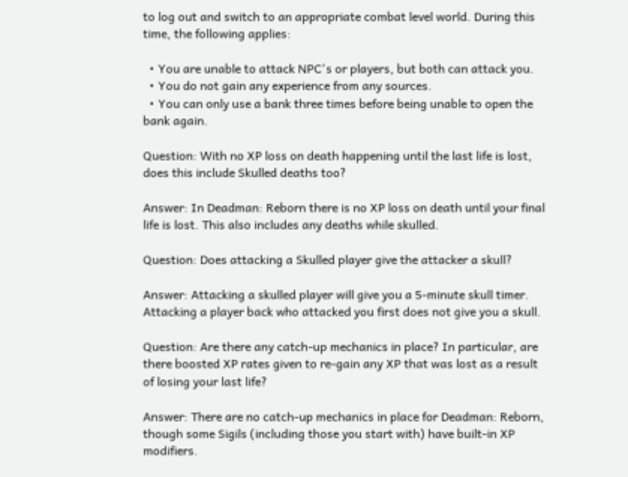to log out and switch to an appropriate combat level world. During this time, the following applies:

  • You are unable to attack NPC's or players, but both can attack you.
  • You do not gain any experience from any sources.
  • You can only use a bank three times before being unable to open the bank again.

Question: With no XP loss on death happening until the last life is lost, does this include Skulled deaths too?

Answer: In Deadman: Reborn there is no XP loss on death until your final life is lost. This also includes any deaths while skulled.

Question: Does attacking a Skulled player give the attacker a skull?

Answer: Attacking a skulled player will give you a 5-minute skull timer. Attacking a player back who attacked you first does not give you a skull.

Question: Are there any catch-up mechanics in place? In particular, are there boosted XP rates given to re-gain any XP that was lost as a result of losing your last life?

Answer: There are no catch-up mechanics in place for Deadman: Reborn, though some Sigils (including those you start with) have built-in XP modifiers.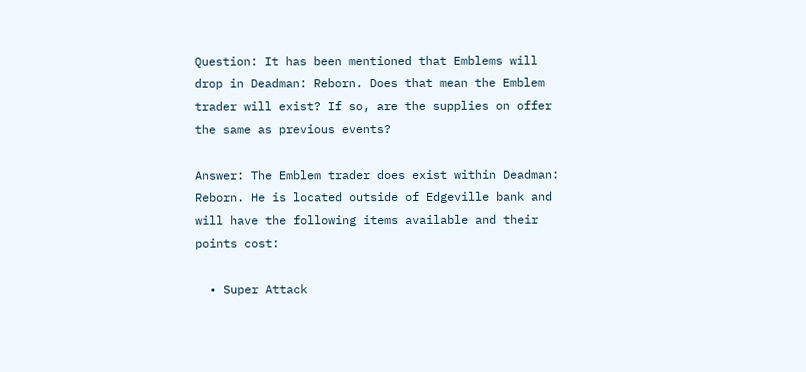Question: It has been mentioned that Emblems will drop in Deadman: Reborn. Does that mean the Emblem trader will exist? If so, are the supplies on offer the same as previous events?

Answer: The Emblem trader does exist within Deadman: Reborn. He is located outside of Edgeville bank and will have the following items available and their points cost:

  • Super Attack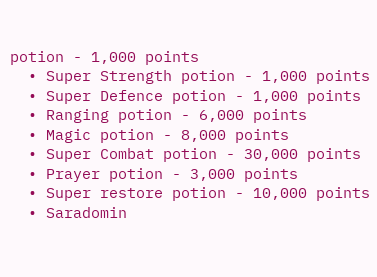potion - 1,000 points
  • Super Strength potion - 1,000 points
  • Super Defence potion - 1,000 points
  • Ranging potion - 6,000 points
  • Magic potion - 8,000 points
  • Super Combat potion - 30,000 points
  • Prayer potion - 3,000 points
  • Super restore potion - 10,000 points
  • Saradomin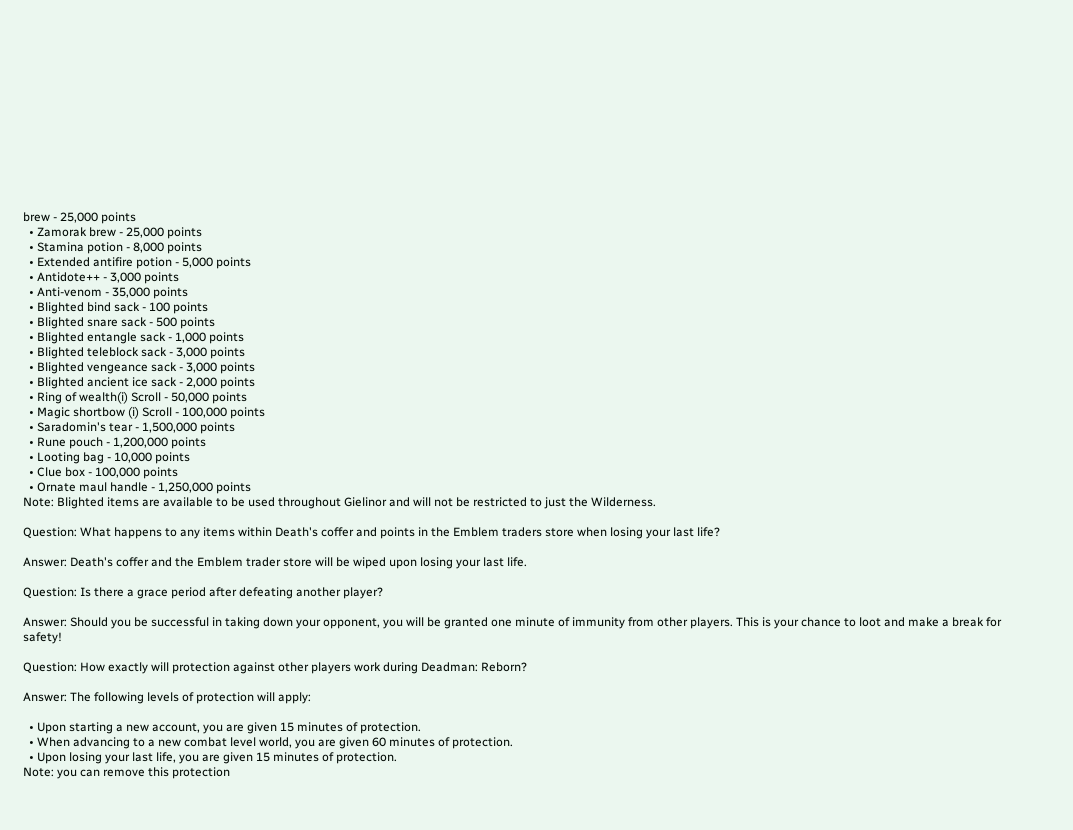brew - 25,000 points
  • Zamorak brew - 25,000 points
  • Stamina potion - 8,000 points
  • Extended antifire potion - 5,000 points
  • Antidote++ - 3,000 points
  • Anti-venom - 35,000 points
  • Blighted bind sack - 100 points
  • Blighted snare sack - 500 points
  • Blighted entangle sack - 1,000 points
  • Blighted teleblock sack - 3,000 points
  • Blighted vengeance sack - 3,000 points
  • Blighted ancient ice sack - 2,000 points
  • Ring of wealth(i) Scroll - 50,000 points
  • Magic shortbow (i) Scroll - 100,000 points
  • Saradomin's tear - 1,500,000 points
  • Rune pouch - 1,200,000 points
  • Looting bag - 10,000 points
  • Clue box - 100,000 points
  • Ornate maul handle - 1,250,000 points
Note: Blighted items are available to be used throughout Gielinor and will not be restricted to just the Wilderness.

Question: What happens to any items within Death's coffer and points in the Emblem traders store when losing your last life?

Answer: Death's coffer and the Emblem trader store will be wiped upon losing your last life.

Question: Is there a grace period after defeating another player?

Answer: Should you be successful in taking down your opponent, you will be granted one minute of immunity from other players. This is your chance to loot and make a break for safety!

Question: How exactly will protection against other players work during Deadman: Reborn?

Answer: The following levels of protection will apply:

  • Upon starting a new account, you are given 15 minutes of protection.
  • When advancing to a new combat level world, you are given 60 minutes of protection.
  • Upon losing your last life, you are given 15 minutes of protection.
Note: you can remove this protection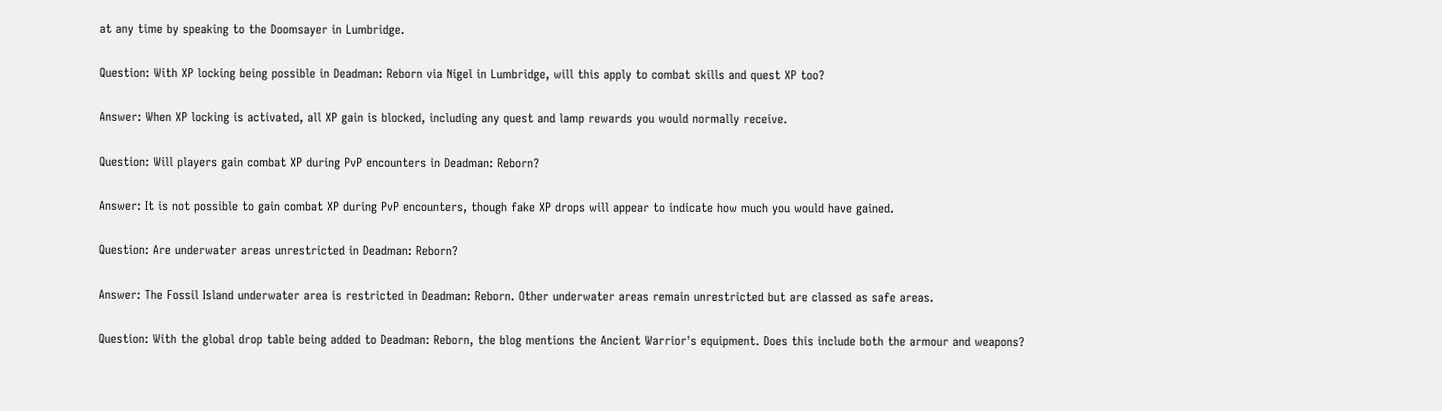at any time by speaking to the Doomsayer in Lumbridge.

Question: With XP locking being possible in Deadman: Reborn via Nigel in Lumbridge, will this apply to combat skills and quest XP too?

Answer: When XP locking is activated, all XP gain is blocked, including any quest and lamp rewards you would normally receive.

Question: Will players gain combat XP during PvP encounters in Deadman: Reborn?

Answer: It is not possible to gain combat XP during PvP encounters, though fake XP drops will appear to indicate how much you would have gained.

Question: Are underwater areas unrestricted in Deadman: Reborn?

Answer: The Fossil Island underwater area is restricted in Deadman: Reborn. Other underwater areas remain unrestricted but are classed as safe areas.

Question: With the global drop table being added to Deadman: Reborn, the blog mentions the Ancient Warrior's equipment. Does this include both the armour and weapons?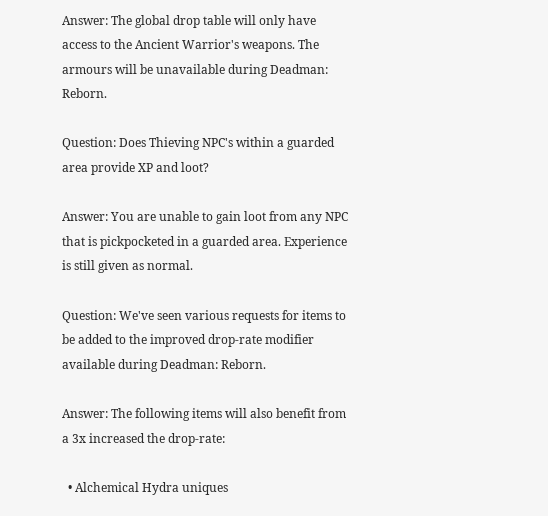Answer: The global drop table will only have access to the Ancient Warrior's weapons. The armours will be unavailable during Deadman: Reborn.

Question: Does Thieving NPC's within a guarded area provide XP and loot?

Answer: You are unable to gain loot from any NPC that is pickpocketed in a guarded area. Experience is still given as normal.

Question: We've seen various requests for items to be added to the improved drop-rate modifier available during Deadman: Reborn.

Answer: The following items will also benefit from a 3x increased the drop-rate:

  • Alchemical Hydra uniques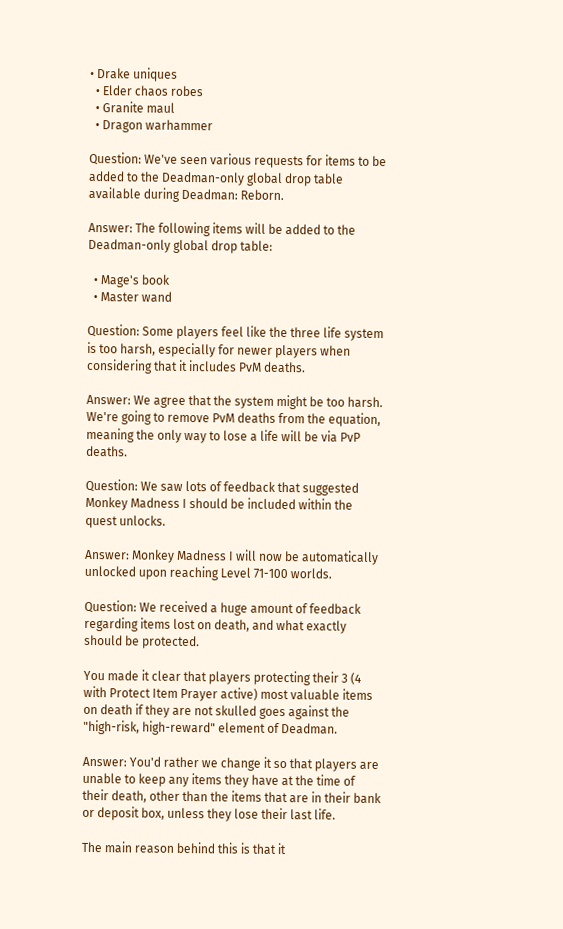• Drake uniques
  • Elder chaos robes
  • Granite maul
  • Dragon warhammer

Question: We've seen various requests for items to be added to the Deadman-only global drop table available during Deadman: Reborn.

Answer: The following items will be added to the Deadman-only global drop table:

  • Mage's book
  • Master wand

Question: Some players feel like the three life system is too harsh, especially for newer players when considering that it includes PvM deaths.

Answer: We agree that the system might be too harsh. We're going to remove PvM deaths from the equation, meaning the only way to lose a life will be via PvP deaths.

Question: We saw lots of feedback that suggested Monkey Madness I should be included within the quest unlocks.

Answer: Monkey Madness I will now be automatically unlocked upon reaching Level 71-100 worlds.

Question: We received a huge amount of feedback regarding items lost on death, and what exactly should be protected.

You made it clear that players protecting their 3 (4 with Protect Item Prayer active) most valuable items on death if they are not skulled goes against the "high-risk, high-reward" element of Deadman.

Answer: You'd rather we change it so that players are unable to keep any items they have at the time of their death, other than the items that are in their bank or deposit box, unless they lose their last life.

The main reason behind this is that it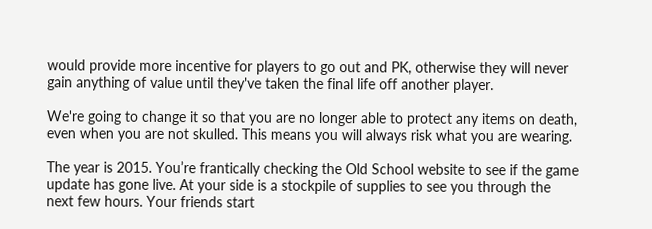would provide more incentive for players to go out and PK, otherwise they will never gain anything of value until they've taken the final life off another player.

We're going to change it so that you are no longer able to protect any items on death, even when you are not skulled. This means you will always risk what you are wearing.

The year is 2015. You’re frantically checking the Old School website to see if the game update has gone live. At your side is a stockpile of supplies to see you through the next few hours. Your friends start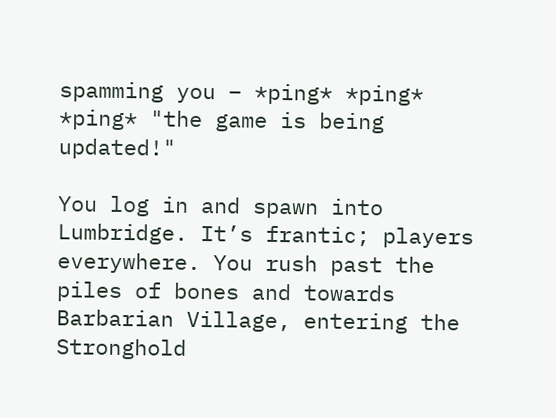spamming you – *ping* *ping* *ping* "the game is being updated!"

You log in and spawn into Lumbridge. It’s frantic; players everywhere. You rush past the piles of bones and towards Barbarian Village, entering the Stronghold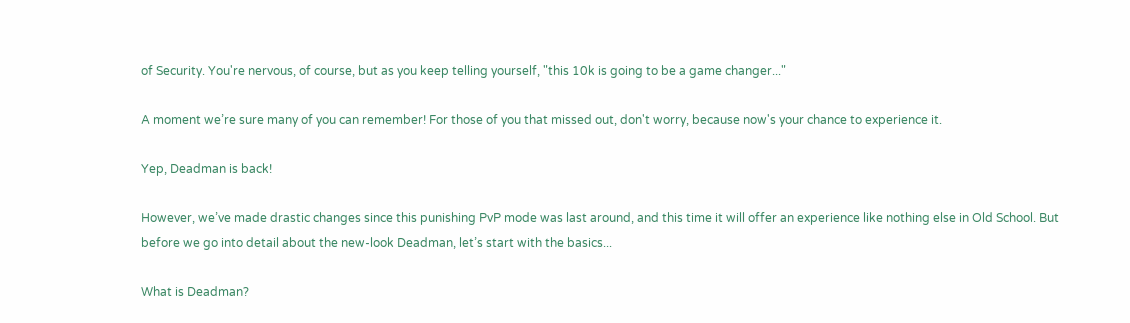of Security. You're nervous, of course, but as you keep telling yourself, "this 10k is going to be a game changer..."

A moment we’re sure many of you can remember! For those of you that missed out, don't worry, because now's your chance to experience it.

Yep, Deadman is back!

However, we’ve made drastic changes since this punishing PvP mode was last around, and this time it will offer an experience like nothing else in Old School. But before we go into detail about the new-look Deadman, let’s start with the basics...

What is Deadman?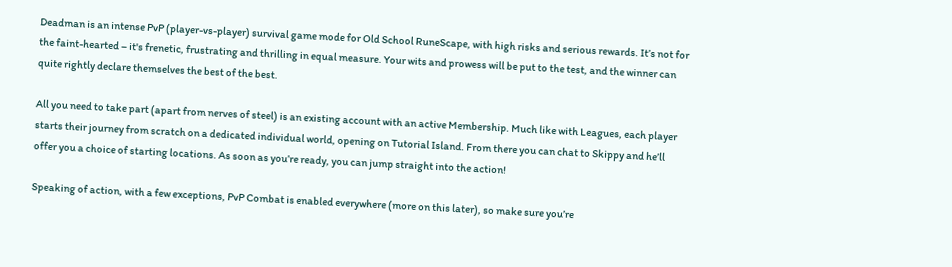Deadman is an intense PvP (player-vs-player) survival game mode for Old School RuneScape, with high risks and serious rewards. It’s not for the faint-hearted – it's frenetic, frustrating and thrilling in equal measure. Your wits and prowess will be put to the test, and the winner can quite rightly declare themselves the best of the best.

All you need to take part (apart from nerves of steel) is an existing account with an active Membership. Much like with Leagues, each player starts their journey from scratch on a dedicated individual world, opening on Tutorial Island. From there you can chat to Skippy and he’ll offer you a choice of starting locations. As soon as you’re ready, you can jump straight into the action!

Speaking of action, with a few exceptions, PvP Combat is enabled everywhere (more on this later), so make sure you’re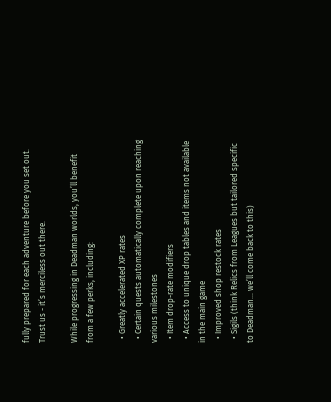fully prepared for each adventure before you set out. Trust us - it’s merciless out there.

While progressing in Deadman worlds, you’ll benefit from a few perks, including:

  • Greatly accelerated XP rates
  • Certain quests automatically complete upon reaching various milestones
  • Item drop-rate modifiers
  • Access to unique drop tables and items not available in the main game
  • Improved shop restock rates
  • Sigils (think Relics from Leagues but tailored specific to Deadman... we’ll come back to this)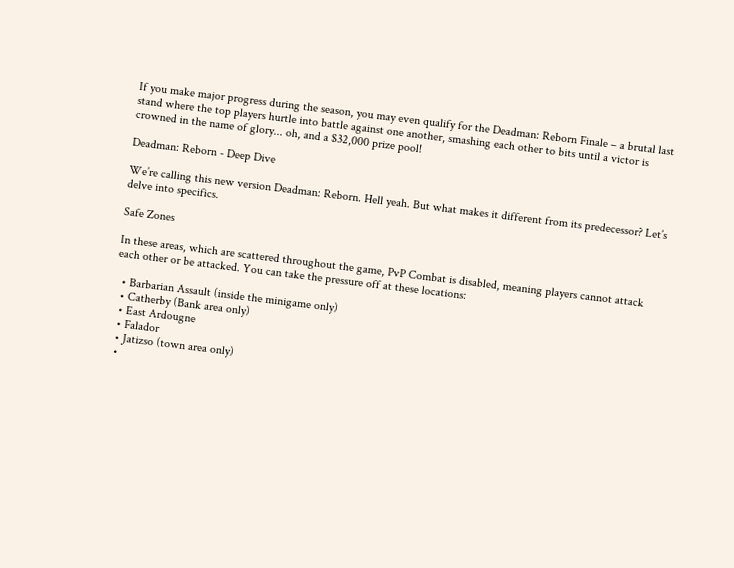If you make major progress during the season, you may even qualify for the Deadman: Reborn Finale – a brutal last stand where the top players hurtle into battle against one another, smashing each other to bits until a victor is crowned in the name of glory... oh, and a $32,000 prize pool!

Deadman: Reborn - Deep Dive

We’re calling this new version Deadman: Reborn. Hell yeah. But what makes it different from its predecessor? Let’s delve into specifics.

Safe Zones

In these areas, which are scattered throughout the game, PvP Combat is disabled, meaning players cannot attack each other or be attacked. You can take the pressure off at these locations:

  • Barbarian Assault (inside the minigame only)
  • Catherby (Bank area only)
  • East Ardougne
  • Falador
  • Jatizso (town area only)
  •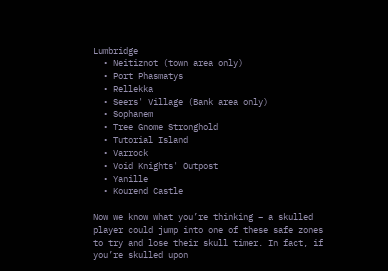Lumbridge
  • Neitiznot (town area only)
  • Port Phasmatys
  • Rellekka
  • Seers' Village (Bank area only)
  • Sophanem
  • Tree Gnome Stronghold
  • Tutorial Island
  • Varrock
  • Void Knights' Outpost
  • Yanille
  • Kourend Castle

Now we know what you’re thinking – a skulled player could jump into one of these safe zones to try and lose their skull timer. In fact, if you’re skulled upon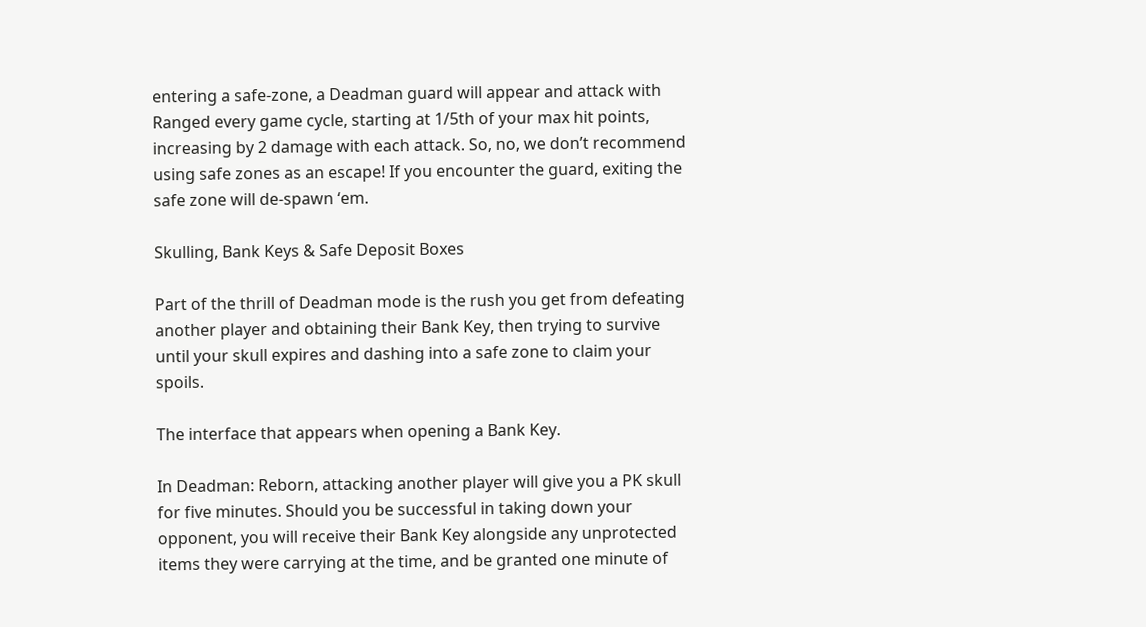entering a safe-zone, a Deadman guard will appear and attack with Ranged every game cycle, starting at 1/5th of your max hit points, increasing by 2 damage with each attack. So, no, we don’t recommend using safe zones as an escape! If you encounter the guard, exiting the safe zone will de-spawn ‘em.

Skulling, Bank Keys & Safe Deposit Boxes

Part of the thrill of Deadman mode is the rush you get from defeating another player and obtaining their Bank Key, then trying to survive until your skull expires and dashing into a safe zone to claim your spoils.

The interface that appears when opening a Bank Key.

In Deadman: Reborn, attacking another player will give you a PK skull for five minutes. Should you be successful in taking down your opponent, you will receive their Bank Key alongside any unprotected items they were carrying at the time, and be granted one minute of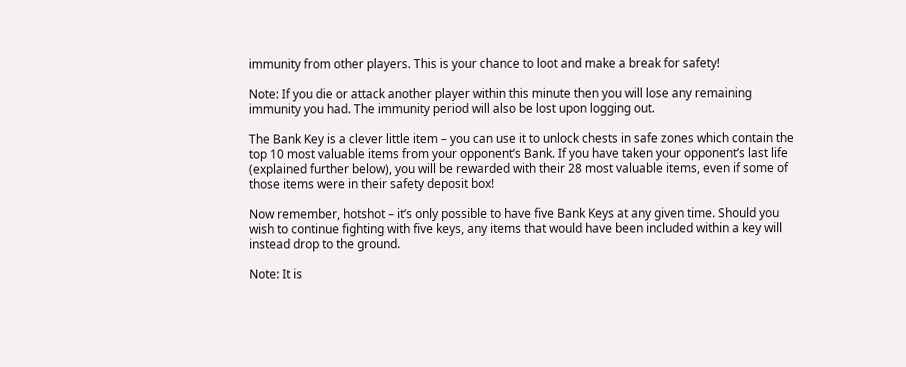immunity from other players. This is your chance to loot and make a break for safety!

Note: If you die or attack another player within this minute then you will lose any remaining immunity you had. The immunity period will also be lost upon logging out.

The Bank Key is a clever little item – you can use it to unlock chests in safe zones which contain the top 10 most valuable items from your opponent’s Bank. If you have taken your opponent’s last life (explained further below), you will be rewarded with their 28 most valuable items, even if some of those items were in their safety deposit box!

Now remember, hotshot – it’s only possible to have five Bank Keys at any given time. Should you wish to continue fighting with five keys, any items that would have been included within a key will instead drop to the ground.

Note: It is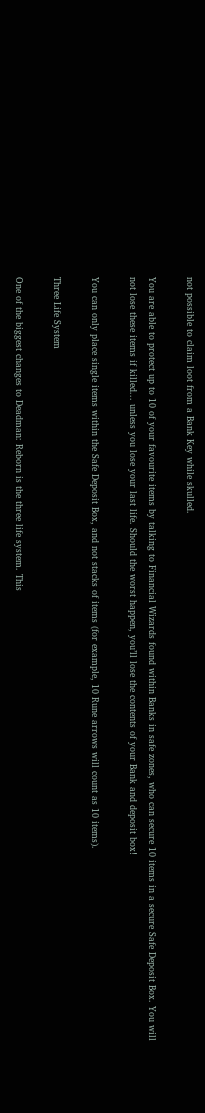not possible to claim loot from a Bank Key while skulled.

You are able to protect up to 10 of your favourite items by talking to Financial Wizards found within Banks in safe zones, who can secure 10 items in a secure Safe Deposit Box. You will not lose these items if killed... unless you lose your last life. Should the worst happen, you’ll lose the contents of your Bank and deposit box!

You can only place single items within the Safe Deposit Box, and not stacks of items (for example, 10 Rune arrows will count as 10 items).

Three Life System

One of the biggest changes to Deadman: Reborn is the three life system. This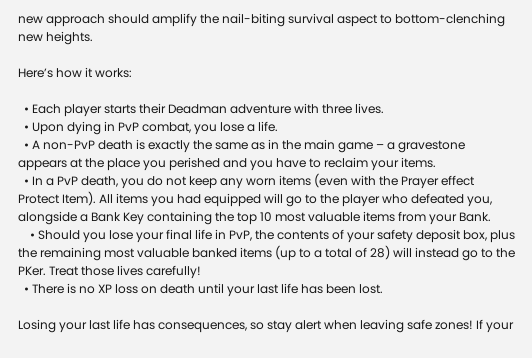new approach should amplify the nail-biting survival aspect to bottom-clenching new heights.

Here’s how it works:

  • Each player starts their Deadman adventure with three lives.
  • Upon dying in PvP combat, you lose a life.
  • A non-PvP death is exactly the same as in the main game – a gravestone appears at the place you perished and you have to reclaim your items.
  • In a PvP death, you do not keep any worn items (even with the Prayer effect Protect Item). All items you had equipped will go to the player who defeated you, alongside a Bank Key containing the top 10 most valuable items from your Bank.
    • Should you lose your final life in PvP, the contents of your safety deposit box, plus the remaining most valuable banked items (up to a total of 28) will instead go to the PKer. Treat those lives carefully!
  • There is no XP loss on death until your last life has been lost.

Losing your last life has consequences, so stay alert when leaving safe zones! If your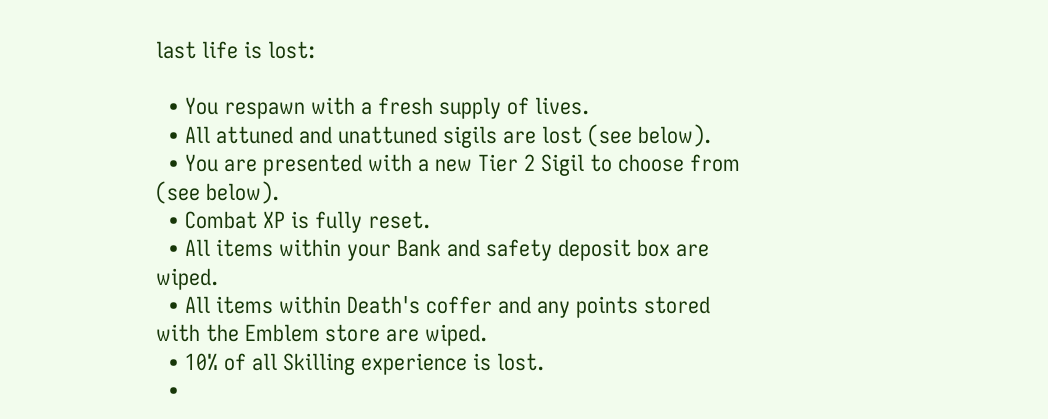last life is lost:

  • You respawn with a fresh supply of lives.
  • All attuned and unattuned sigils are lost (see below).
  • You are presented with a new Tier 2 Sigil to choose from (see below).
  • Combat XP is fully reset.
  • All items within your Bank and safety deposit box are wiped.
  • All items within Death's coffer and any points stored with the Emblem store are wiped.
  • 10% of all Skilling experience is lost.
  •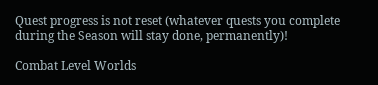Quest progress is not reset (whatever quests you complete during the Season will stay done, permanently)!

Combat Level Worlds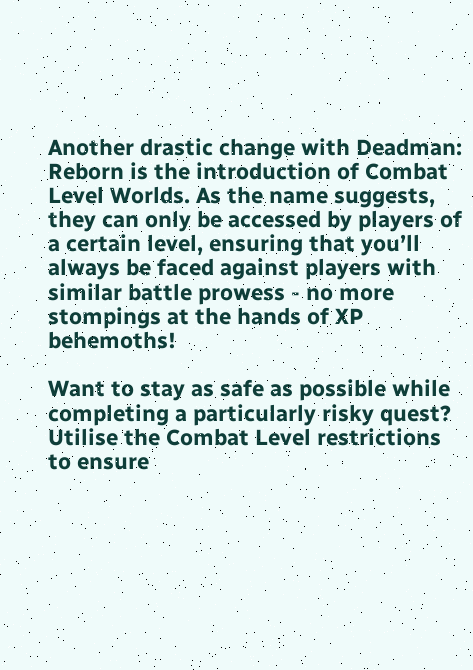Another drastic change with Deadman: Reborn is the introduction of Combat Level Worlds. As the name suggests, they can only be accessed by players of a certain level, ensuring that you’ll always be faced against players with similar battle prowess - no more stompings at the hands of XP behemoths!

Want to stay as safe as possible while completing a particularly risky quest? Utilise the Combat Level restrictions to ensure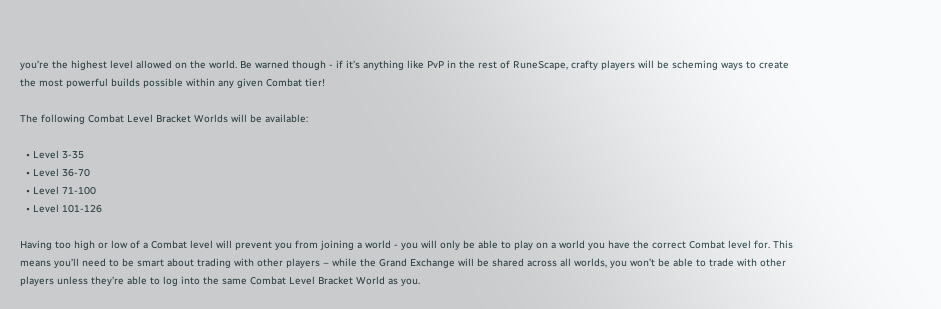you’re the highest level allowed on the world. Be warned though - if it’s anything like PvP in the rest of RuneScape, crafty players will be scheming ways to create the most powerful builds possible within any given Combat tier!

The following Combat Level Bracket Worlds will be available:

  • Level 3-35
  • Level 36-70
  • Level 71-100
  • Level 101-126

Having too high or low of a Combat level will prevent you from joining a world - you will only be able to play on a world you have the correct Combat level for. This means you’ll need to be smart about trading with other players – while the Grand Exchange will be shared across all worlds, you won’t be able to trade with other players unless they’re able to log into the same Combat Level Bracket World as you.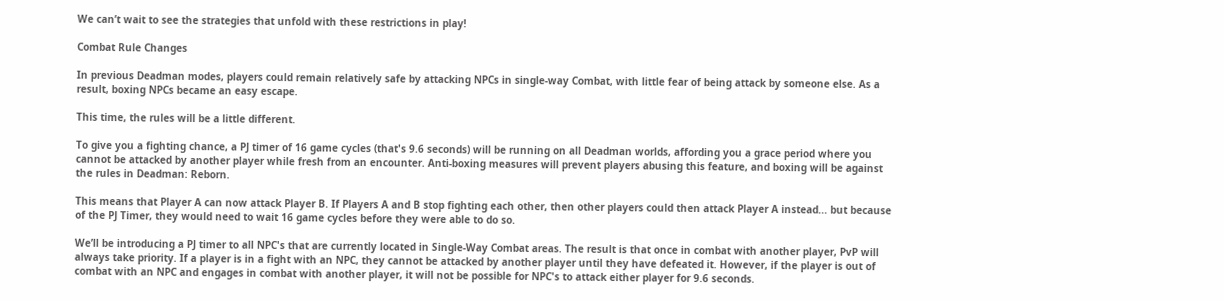We can’t wait to see the strategies that unfold with these restrictions in play!

Combat Rule Changes

In previous Deadman modes, players could remain relatively safe by attacking NPCs in single-way Combat, with little fear of being attack by someone else. As a result, boxing NPCs became an easy escape.

This time, the rules will be a little different.

To give you a fighting chance, a PJ timer of 16 game cycles (that's 9.6 seconds) will be running on all Deadman worlds, affording you a grace period where you cannot be attacked by another player while fresh from an encounter. Anti-boxing measures will prevent players abusing this feature, and boxing will be against the rules in Deadman: Reborn.

This means that Player A can now attack Player B. If Players A and B stop fighting each other, then other players could then attack Player A instead... but because of the PJ Timer, they would need to wait 16 game cycles before they were able to do so.

We’ll be introducing a PJ timer to all NPC's that are currently located in Single-Way Combat areas. The result is that once in combat with another player, PvP will always take priority. If a player is in a fight with an NPC, they cannot be attacked by another player until they have defeated it. However, if the player is out of combat with an NPC and engages in combat with another player, it will not be possible for NPC's to attack either player for 9.6 seconds.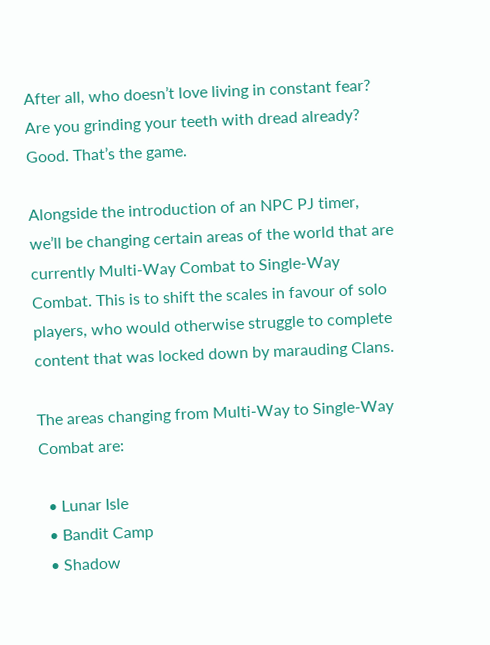After all, who doesn’t love living in constant fear? Are you grinding your teeth with dread already? Good. That’s the game.

Alongside the introduction of an NPC PJ timer, we’ll be changing certain areas of the world that are currently Multi-Way Combat to Single-Way Combat. This is to shift the scales in favour of solo players, who would otherwise struggle to complete content that was locked down by marauding Clans.

The areas changing from Multi-Way to Single-Way Combat are:

  • Lunar Isle
  • Bandit Camp
  • Shadow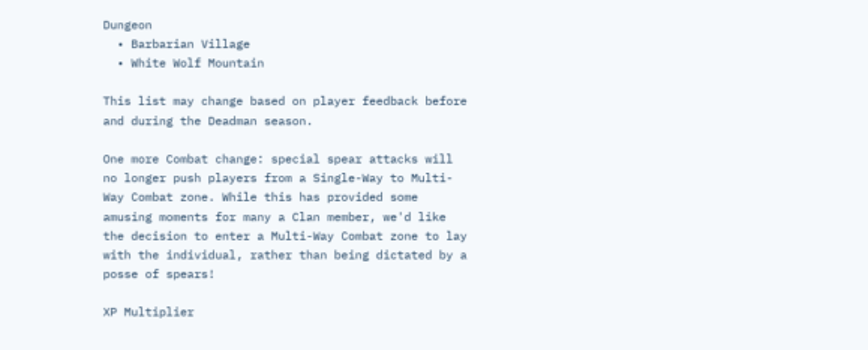Dungeon
  • Barbarian Village
  • White Wolf Mountain

This list may change based on player feedback before and during the Deadman season.

One more Combat change: special spear attacks will no longer push players from a Single-Way to Multi-Way Combat zone. While this has provided some amusing moments for many a Clan member, we'd like the decision to enter a Multi-Way Combat zone to lay with the individual, rather than being dictated by a posse of spears!

XP Multiplier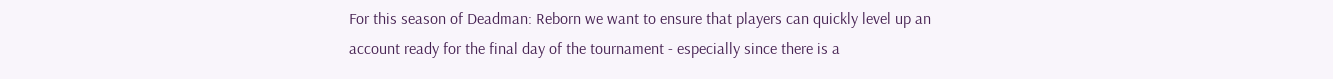For this season of Deadman: Reborn we want to ensure that players can quickly level up an account ready for the final day of the tournament - especially since there is a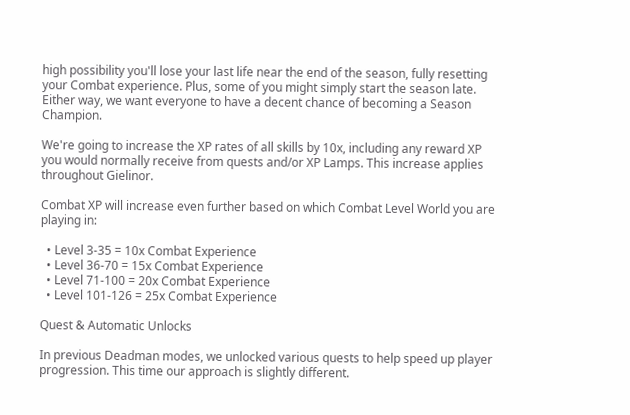high possibility you'll lose your last life near the end of the season, fully resetting your Combat experience. Plus, some of you might simply start the season late. Either way, we want everyone to have a decent chance of becoming a Season Champion.

We're going to increase the XP rates of all skills by 10x, including any reward XP you would normally receive from quests and/or XP Lamps. This increase applies throughout Gielinor.

Combat XP will increase even further based on which Combat Level World you are playing in:

  • Level 3-35 = 10x Combat Experience
  • Level 36-70 = 15x Combat Experience
  • Level 71-100 = 20x Combat Experience
  • Level 101-126 = 25x Combat Experience

Quest & Automatic Unlocks

In previous Deadman modes, we unlocked various quests to help speed up player progression. This time our approach is slightly different.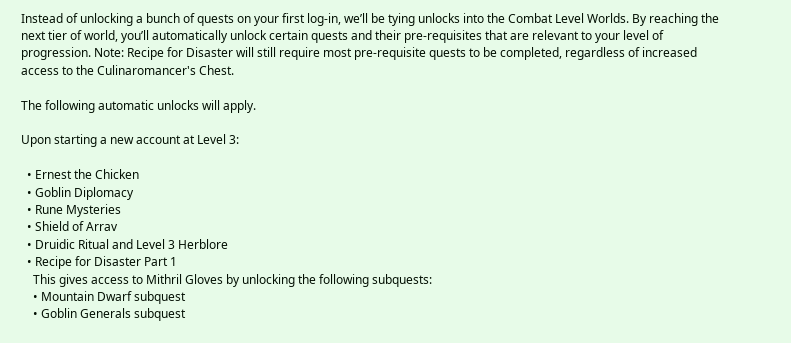Instead of unlocking a bunch of quests on your first log-in, we’ll be tying unlocks into the Combat Level Worlds. By reaching the next tier of world, you’ll automatically unlock certain quests and their pre-requisites that are relevant to your level of progression. Note: Recipe for Disaster will still require most pre-requisite quests to be completed, regardless of increased access to the Culinaromancer's Chest.

The following automatic unlocks will apply.

Upon starting a new account at Level 3:

  • Ernest the Chicken
  • Goblin Diplomacy
  • Rune Mysteries
  • Shield of Arrav
  • Druidic Ritual and Level 3 Herblore
  • Recipe for Disaster Part 1
    This gives access to Mithril Gloves by unlocking the following subquests:
    • Mountain Dwarf subquest
    • Goblin Generals subquest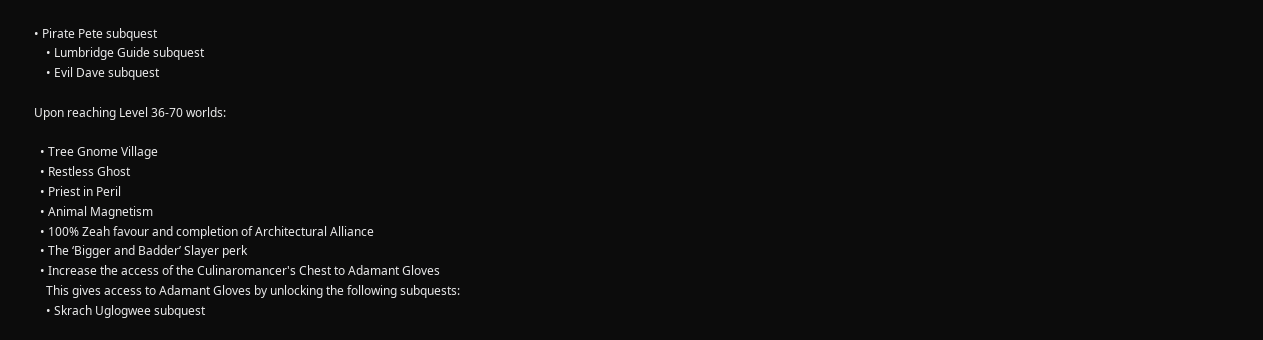• Pirate Pete subquest
    • Lumbridge Guide subquest
    • Evil Dave subquest

Upon reaching Level 36-70 worlds:

  • Tree Gnome Village
  • Restless Ghost
  • Priest in Peril
  • Animal Magnetism
  • 100% Zeah favour and completion of Architectural Alliance
  • The ‘Bigger and Badder’ Slayer perk
  • Increase the access of the Culinaromancer's Chest to Adamant Gloves
    This gives access to Adamant Gloves by unlocking the following subquests:
    • Skrach Uglogwee subquest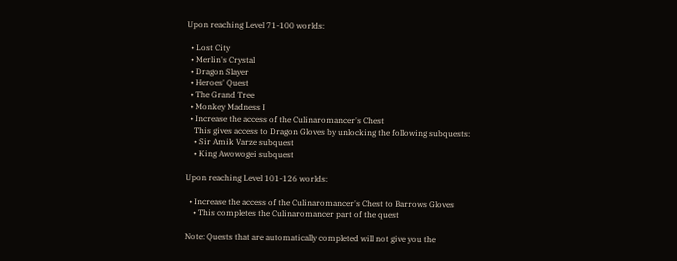Upon reaching Level 71-100 worlds:

  • Lost City
  • Merlin's Crystal
  • Dragon Slayer
  • Heroes' Quest
  • The Grand Tree
  • Monkey Madness I
  • Increase the access of the Culinaromancer's Chest
    This gives access to Dragon Gloves by unlocking the following subquests:
    • Sir Amik Varze subquest
    • King Awowogei subquest

Upon reaching Level 101-126 worlds:

  • Increase the access of the Culinaromancer's Chest to Barrows Gloves
    • This completes the Culinaromancer part of the quest

Note: Quests that are automatically completed will not give you the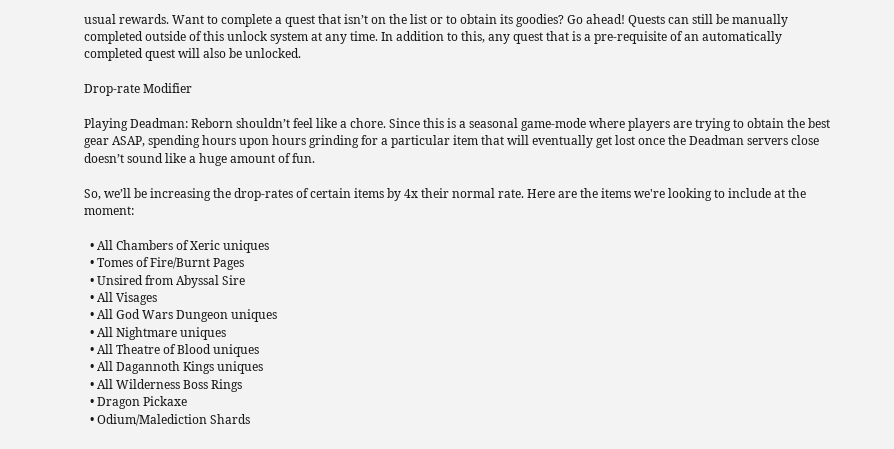usual rewards. Want to complete a quest that isn’t on the list or to obtain its goodies? Go ahead! Quests can still be manually completed outside of this unlock system at any time. In addition to this, any quest that is a pre-requisite of an automatically completed quest will also be unlocked.

Drop-rate Modifier

Playing Deadman: Reborn shouldn’t feel like a chore. Since this is a seasonal game-mode where players are trying to obtain the best gear ASAP, spending hours upon hours grinding for a particular item that will eventually get lost once the Deadman servers close doesn’t sound like a huge amount of fun.

So, we’ll be increasing the drop-rates of certain items by 4x their normal rate. Here are the items we're looking to include at the moment:

  • All Chambers of Xeric uniques
  • Tomes of Fire/Burnt Pages
  • Unsired from Abyssal Sire
  • All Visages
  • All God Wars Dungeon uniques
  • All Nightmare uniques
  • All Theatre of Blood uniques
  • All Dagannoth Kings uniques
  • All Wilderness Boss Rings
  • Dragon Pickaxe
  • Odium/Malediction Shards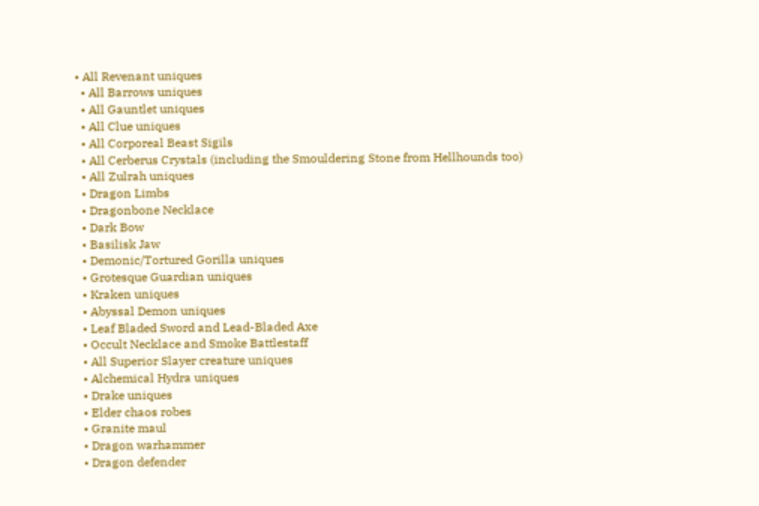• All Revenant uniques
  • All Barrows uniques
  • All Gauntlet uniques
  • All Clue uniques
  • All Corporeal Beast Sigils
  • All Cerberus Crystals (including the Smouldering Stone from Hellhounds too)
  • All Zulrah uniques
  • Dragon Limbs
  • Dragonbone Necklace
  • Dark Bow
  • Basilisk Jaw
  • Demonic/Tortured Gorilla uniques
  • Grotesque Guardian uniques
  • Kraken uniques
  • Abyssal Demon uniques
  • Leaf Bladed Sword and Lead-Bladed Axe
  • Occult Necklace and Smoke Battlestaff
  • All Superior Slayer creature uniques
  • Alchemical Hydra uniques
  • Drake uniques
  • Elder chaos robes
  • Granite maul
  • Dragon warhammer
  • Dragon defender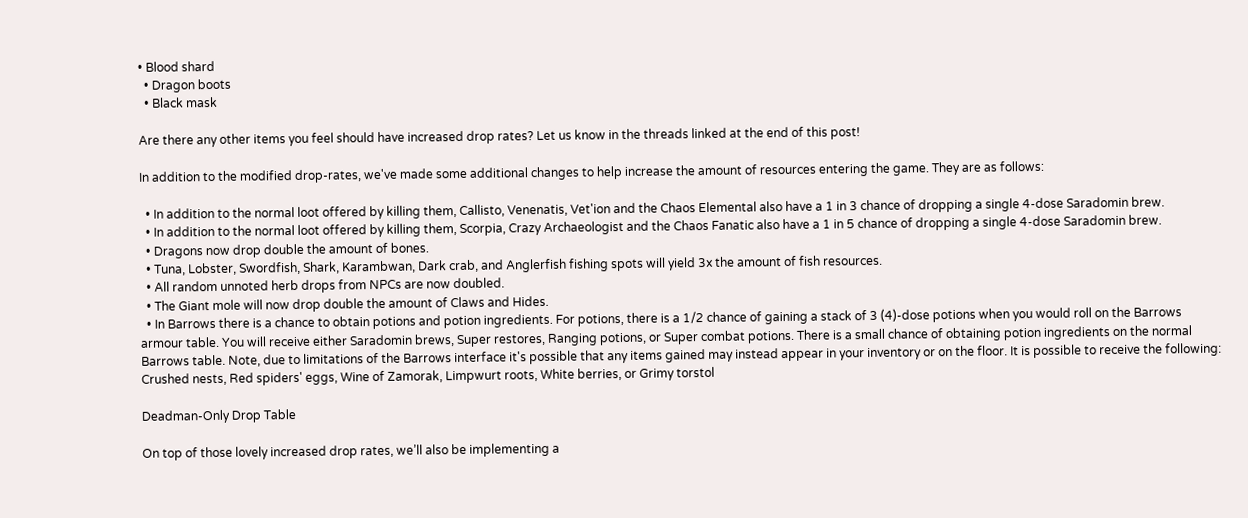• Blood shard
  • Dragon boots
  • Black mask

Are there any other items you feel should have increased drop rates? Let us know in the threads linked at the end of this post!

In addition to the modified drop-rates, we've made some additional changes to help increase the amount of resources entering the game. They are as follows:

  • In addition to the normal loot offered by killing them, Callisto, Venenatis, Vet'ion and the Chaos Elemental also have a 1 in 3 chance of dropping a single 4-dose Saradomin brew.
  • In addition to the normal loot offered by killing them, Scorpia, Crazy Archaeologist and the Chaos Fanatic also have a 1 in 5 chance of dropping a single 4-dose Saradomin brew.
  • Dragons now drop double the amount of bones.
  • Tuna, Lobster, Swordfish, Shark, Karambwan, Dark crab, and Anglerfish fishing spots will yield 3x the amount of fish resources.
  • All random unnoted herb drops from NPCs are now doubled.
  • The Giant mole will now drop double the amount of Claws and Hides.
  • In Barrows there is a chance to obtain potions and potion ingredients. For potions, there is a 1/2 chance of gaining a stack of 3 (4)-dose potions when you would roll on the Barrows armour table. You will receive either Saradomin brews, Super restores, Ranging potions, or Super combat potions. There is a small chance of obtaining potion ingredients on the normal Barrows table. Note, due to limitations of the Barrows interface it's possible that any items gained may instead appear in your inventory or on the floor. It is possible to receive the following: Crushed nests, Red spiders' eggs, Wine of Zamorak, Limpwurt roots, White berries, or Grimy torstol

Deadman-Only Drop Table

On top of those lovely increased drop rates, we’ll also be implementing a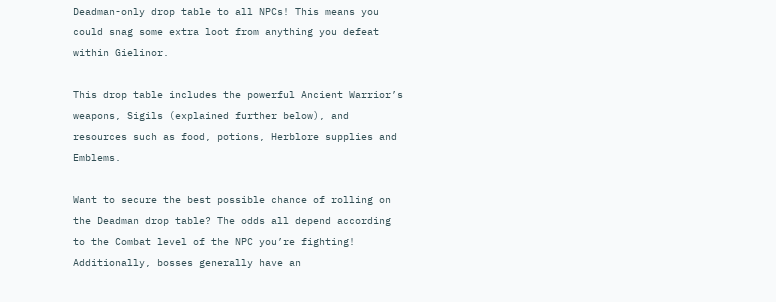Deadman-only drop table to all NPCs! This means you could snag some extra loot from anything you defeat within Gielinor.

This drop table includes the powerful Ancient Warrior’s weapons, Sigils (explained further below), and resources such as food, potions, Herblore supplies and Emblems.

Want to secure the best possible chance of rolling on the Deadman drop table? The odds all depend according to the Combat level of the NPC you’re fighting! Additionally, bosses generally have an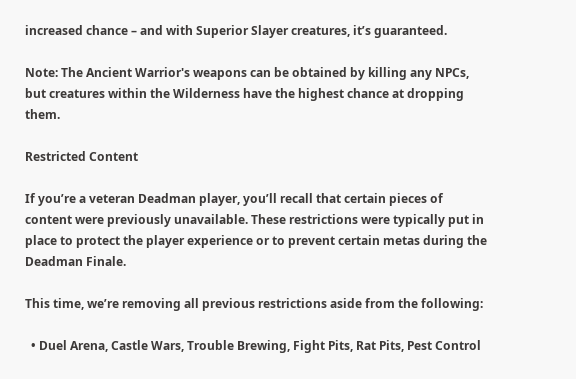increased chance – and with Superior Slayer creatures, it’s guaranteed.

Note: The Ancient Warrior's weapons can be obtained by killing any NPCs, but creatures within the Wilderness have the highest chance at dropping them.

Restricted Content

If you’re a veteran Deadman player, you’ll recall that certain pieces of content were previously unavailable. These restrictions were typically put in place to protect the player experience or to prevent certain metas during the Deadman Finale.

This time, we’re removing all previous restrictions aside from the following:

  • Duel Arena, Castle Wars, Trouble Brewing, Fight Pits, Rat Pits, Pest Control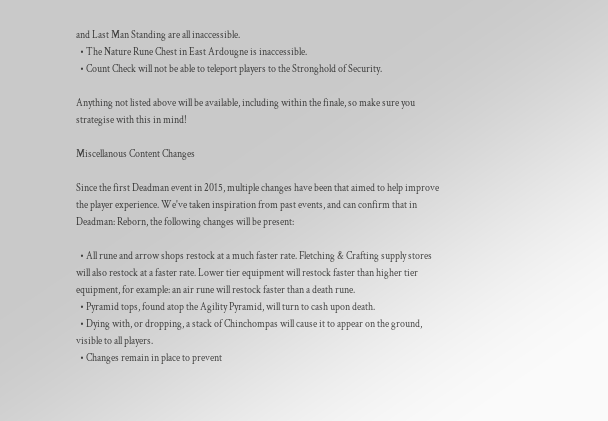and Last Man Standing are all inaccessible.
  • The Nature Rune Chest in East Ardougne is inaccessible.
  • Count Check will not be able to teleport players to the Stronghold of Security.

Anything not listed above will be available, including within the finale, so make sure you strategise with this in mind!

Miscellanous Content Changes

Since the first Deadman event in 2015, multiple changes have been that aimed to help improve the player experience. We've taken inspiration from past events, and can confirm that in Deadman: Reborn, the following changes will be present:

  • All rune and arrow shops restock at a much faster rate. Fletching & Crafting supply stores will also restock at a faster rate. Lower tier equipment will restock faster than higher tier equipment, for example: an air rune will restock faster than a death rune.
  • Pyramid tops, found atop the Agility Pyramid, will turn to cash upon death.
  • Dying with, or dropping, a stack of Chinchompas will cause it to appear on the ground, visible to all players.
  • Changes remain in place to prevent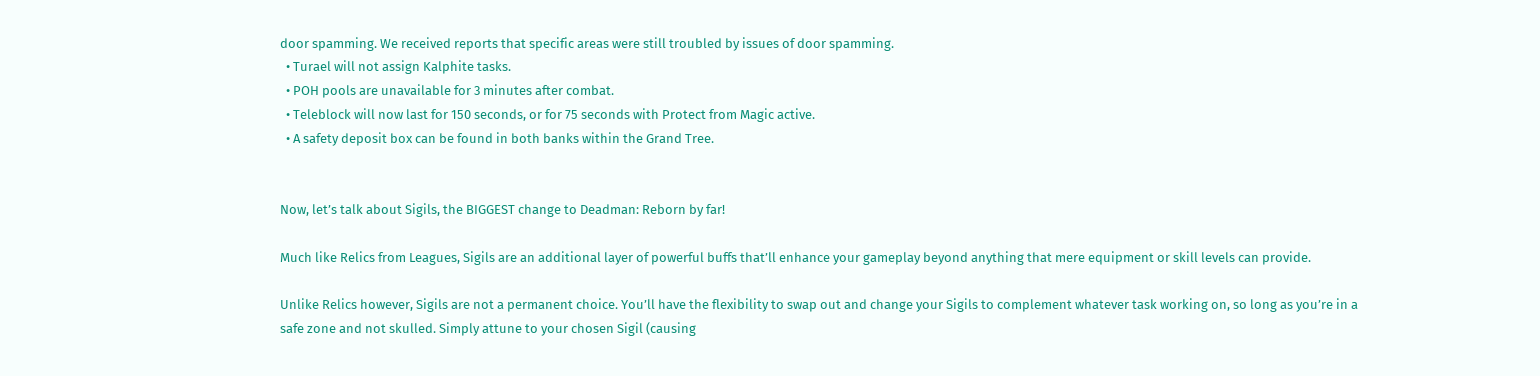door spamming. We received reports that specific areas were still troubled by issues of door spamming.
  • Turael will not assign Kalphite tasks.
  • POH pools are unavailable for 3 minutes after combat.
  • Teleblock will now last for 150 seconds, or for 75 seconds with Protect from Magic active.
  • A safety deposit box can be found in both banks within the Grand Tree.


Now, let’s talk about Sigils, the BIGGEST change to Deadman: Reborn by far!

Much like Relics from Leagues, Sigils are an additional layer of powerful buffs that’ll enhance your gameplay beyond anything that mere equipment or skill levels can provide.

Unlike Relics however, Sigils are not a permanent choice. You’ll have the flexibility to swap out and change your Sigils to complement whatever task working on, so long as you’re in a safe zone and not skulled. Simply attune to your chosen Sigil (causing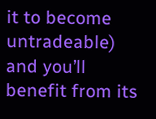it to become untradeable) and you’ll benefit from its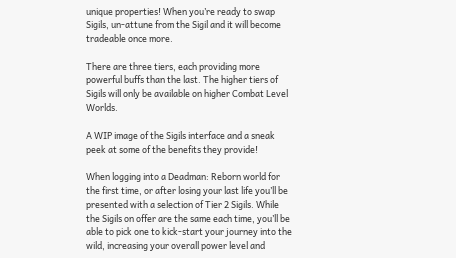unique properties! When you’re ready to swap Sigils, un-attune from the Sigil and it will become tradeable once more.

There are three tiers, each providing more powerful buffs than the last. The higher tiers of Sigils will only be available on higher Combat Level Worlds.

A WIP image of the Sigils interface and a sneak peek at some of the benefits they provide!

When logging into a Deadman: Reborn world for the first time, or after losing your last life you’ll be presented with a selection of Tier 2 Sigils. While the Sigils on offer are the same each time, you’ll be able to pick one to kick-start your journey into the wild, increasing your overall power level and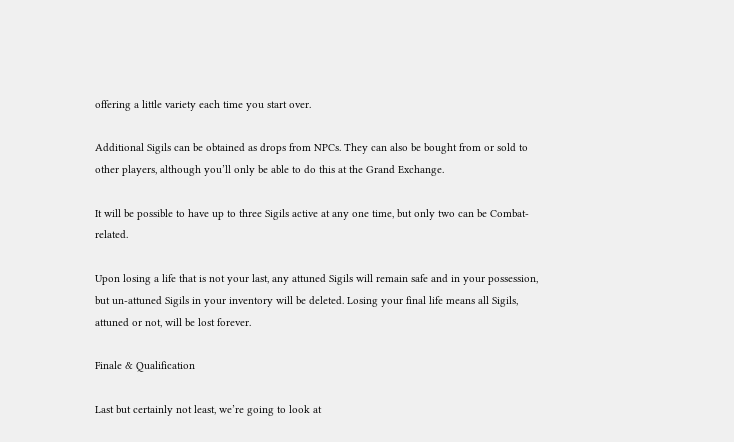offering a little variety each time you start over.

Additional Sigils can be obtained as drops from NPCs. They can also be bought from or sold to other players, although you’ll only be able to do this at the Grand Exchange.

It will be possible to have up to three Sigils active at any one time, but only two can be Combat-related.

Upon losing a life that is not your last, any attuned Sigils will remain safe and in your possession, but un-attuned Sigils in your inventory will be deleted. Losing your final life means all Sigils, attuned or not, will be lost forever.

Finale & Qualification

Last but certainly not least, we’re going to look at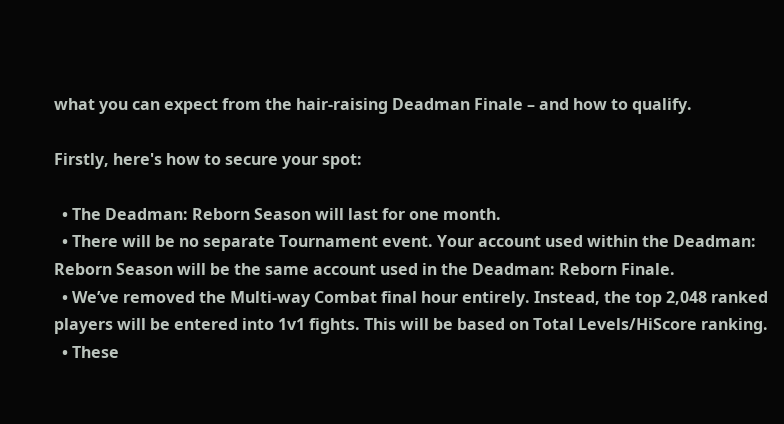what you can expect from the hair-raising Deadman Finale – and how to qualify.

Firstly, here's how to secure your spot:

  • The Deadman: Reborn Season will last for one month.
  • There will be no separate Tournament event. Your account used within the Deadman: Reborn Season will be the same account used in the Deadman: Reborn Finale.
  • We’ve removed the Multi-way Combat final hour entirely. Instead, the top 2,048 ranked players will be entered into 1v1 fights. This will be based on Total Levels/HiScore ranking.
  • These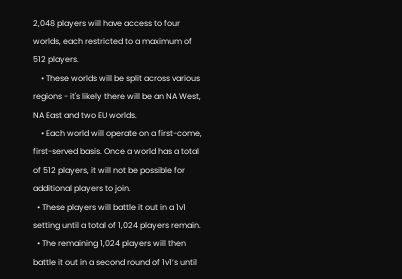2,048 players will have access to four worlds, each restricted to a maximum of 512 players.
    • These worlds will be split across various regions - it's likely there will be an NA West, NA East and two EU worlds.
    • Each world will operate on a first-come, first-served basis. Once a world has a total of 512 players, it will not be possible for additional players to join.
  • These players will battle it out in a 1v1 setting until a total of 1,024 players remain.
  • The remaining 1,024 players will then battle it out in a second round of 1v1’s until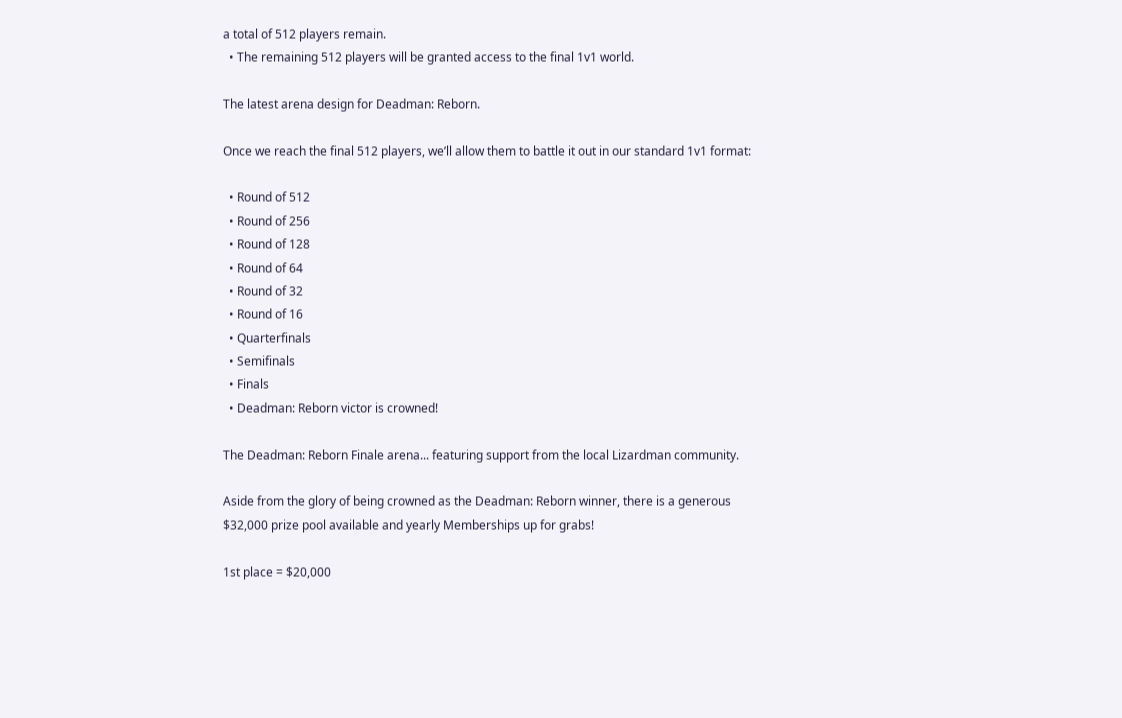a total of 512 players remain.
  • The remaining 512 players will be granted access to the final 1v1 world.

The latest arena design for Deadman: Reborn.

Once we reach the final 512 players, we’ll allow them to battle it out in our standard 1v1 format:

  • Round of 512
  • Round of 256
  • Round of 128
  • Round of 64
  • Round of 32
  • Round of 16
  • Quarterfinals
  • Semifinals
  • Finals
  • Deadman: Reborn victor is crowned!

The Deadman: Reborn Finale arena... featuring support from the local Lizardman community.

Aside from the glory of being crowned as the Deadman: Reborn winner, there is a generous $32,000 prize pool available and yearly Memberships up for grabs!

1st place = $20,000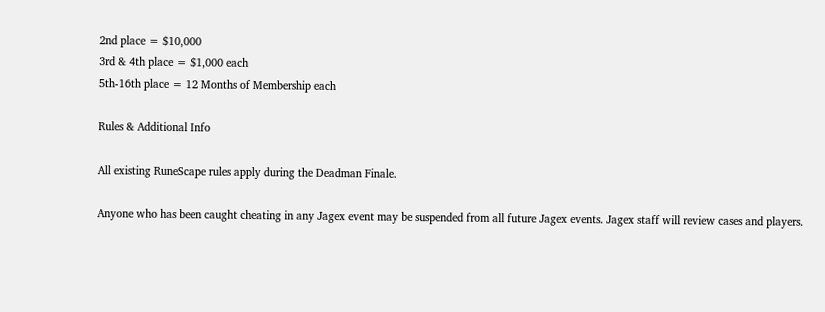2nd place = $10,000
3rd & 4th place = $1,000 each
5th-16th place = 12 Months of Membership each

Rules & Additional Info

All existing RuneScape rules apply during the Deadman Finale.

Anyone who has been caught cheating in any Jagex event may be suspended from all future Jagex events. Jagex staff will review cases and players.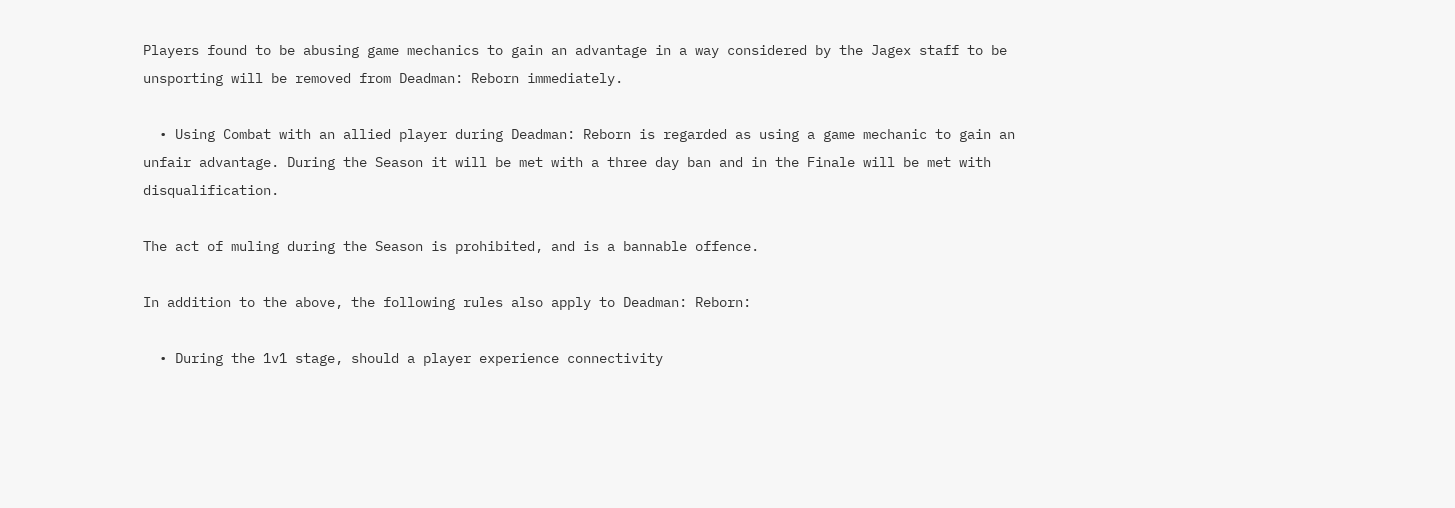Players found to be abusing game mechanics to gain an advantage in a way considered by the Jagex staff to be unsporting will be removed from Deadman: Reborn immediately.

  • Using Combat with an allied player during Deadman: Reborn is regarded as using a game mechanic to gain an unfair advantage. During the Season it will be met with a three day ban and in the Finale will be met with disqualification.

The act of muling during the Season is prohibited, and is a bannable offence.

In addition to the above, the following rules also apply to Deadman: Reborn:

  • During the 1v1 stage, should a player experience connectivity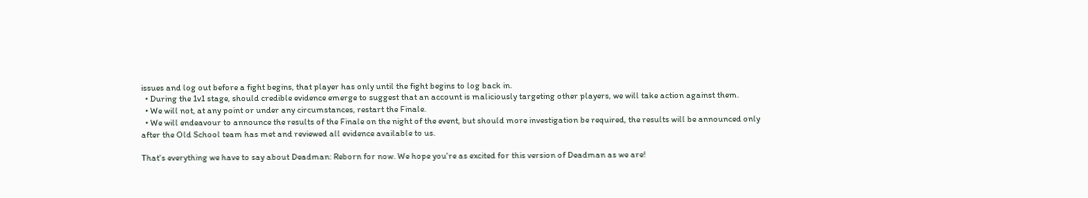issues and log out before a fight begins, that player has only until the fight begins to log back in.
  • During the 1v1 stage, should credible evidence emerge to suggest that an account is maliciously targeting other players, we will take action against them.
  • We will not, at any point or under any circumstances, restart the Finale.
  • We will endeavour to announce the results of the Finale on the night of the event, but should more investigation be required, the results will be announced only after the Old School team has met and reviewed all evidence available to us.

That's everything we have to say about Deadman: Reborn for now. We hope you're as excited for this version of Deadman as we are!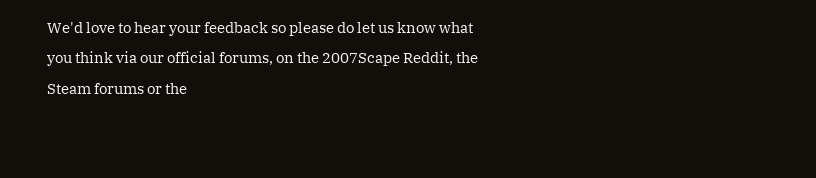We'd love to hear your feedback so please do let us know what you think via our official forums, on the 2007Scape Reddit, the Steam forums or the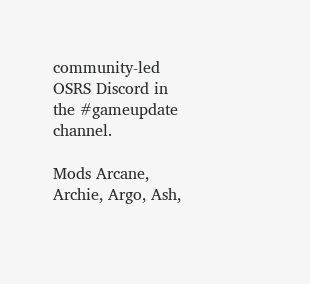community-led OSRS Discord in the #gameupdate channel.

Mods Arcane, Archie, Argo, Ash,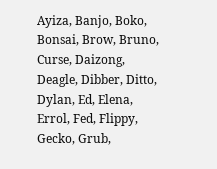Ayiza, Banjo, Boko, Bonsai, Brow, Bruno, Curse, Daizong, Deagle, Dibber, Ditto, Dylan, Ed, Elena, Errol, Fed, Flippy, Gecko, Grub,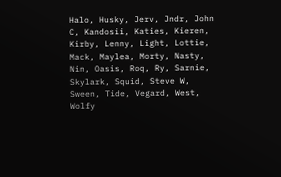Halo, Husky, Jerv, Jndr, John C, Kandosii, Katies, Kieren, Kirby, Lenny, Light, Lottie, Mack, Maylea, Morty, Nasty, Nin, Oasis, Roq, Ry, Sarnie, Skylark, Squid, Steve W, Sween, Tide, Vegard, West, Wolfy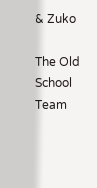& Zuko

The Old School Team